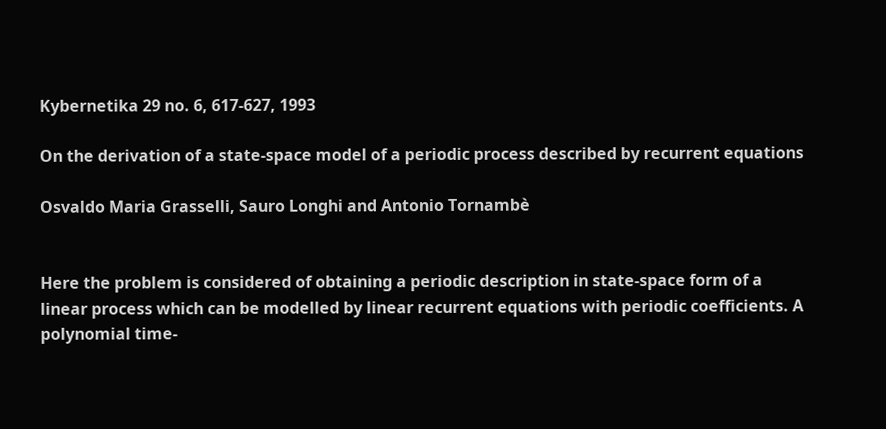Kybernetika 29 no. 6, 617-627, 1993

On the derivation of a state-space model of a periodic process described by recurrent equations

Osvaldo Maria Grasselli, Sauro Longhi and Antonio Tornambè


Here the problem is considered of obtaining a periodic description in state-space form of a linear process which can be modelled by linear recurrent equations with periodic coefficients. A polynomial time-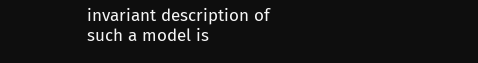invariant description of such a model is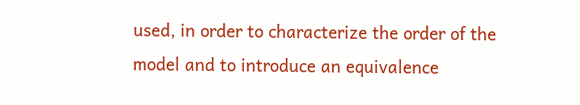used, in order to characterize the order of the model and to introduce an equivalence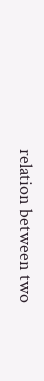relation between two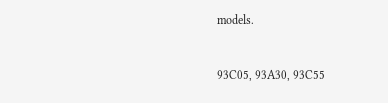models.


93C05, 93A30, 93C55